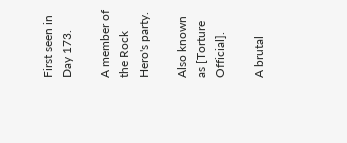First seen in Day 173.

A member of the Rock Hero's party.

Also known as [Torture Official].

A brutal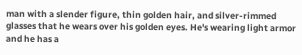man with a slender figure, thin golden hair, and silver-rimmed glasses that he wears over his golden eyes. He's wearing light armor and he has a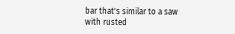bar that's similar to a saw with rusted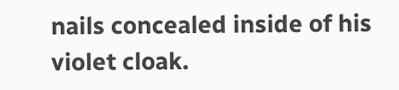nails concealed inside of his violet cloak.